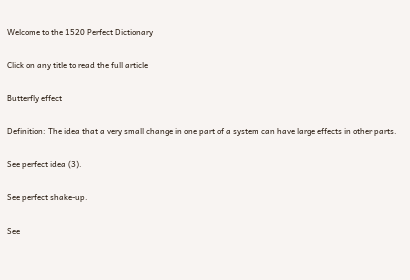Welcome to the 1520 Perfect Dictionary

Click on any title to read the full article

Butterfly effect

Definition: The idea that a very small change in one part of a system can have large effects in other parts.

See perfect idea (3).

See perfect shake-up.

See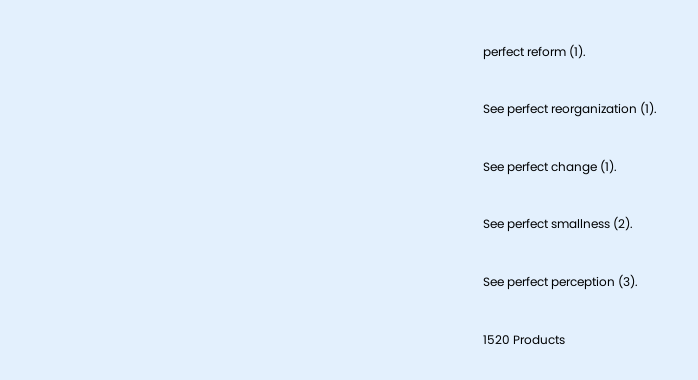perfect reform (1).

See perfect reorganization (1).

See perfect change (1).

See perfect smallness (2).

See perfect perception (3).

1520 Products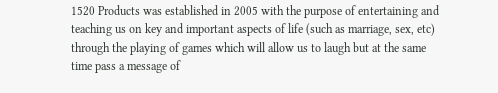1520 Products was established in 2005 with the purpose of entertaining and teaching us on key and important aspects of life (such as marriage, sex, etc) through the playing of games which will allow us to laugh but at the same time pass a message of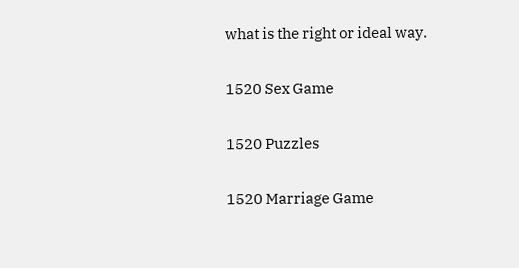what is the right or ideal way.

1520 Sex Game

1520 Puzzles

1520 Marriage Game